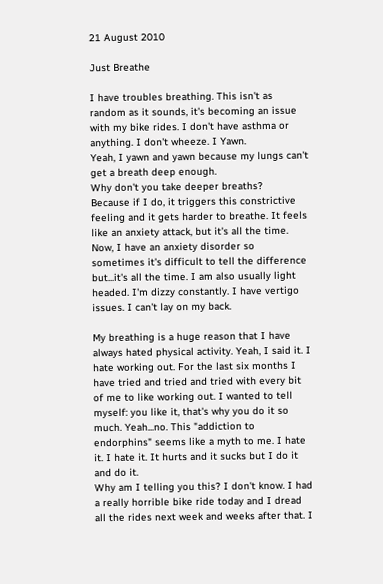21 August 2010

Just Breathe

I have troubles breathing. This isn't as random as it sounds, it's becoming an issue with my bike rides. I don't have asthma or anything. I don't wheeze. I Yawn.
Yeah, I yawn and yawn because my lungs can't get a breath deep enough.
Why don't you take deeper breaths?
Because if I do, it triggers this constrictive feeling and it gets harder to breathe. It feels like an anxiety attack, but it's all the time. Now, I have an anxiety disorder so sometimes it's difficult to tell the difference but...it's all the time. I am also usually light headed. I'm dizzy constantly. I have vertigo issues. I can't lay on my back.

My breathing is a huge reason that I have always hated physical activity. Yeah, I said it. I hate working out. For the last six months I have tried and tried and tried with every bit of me to like working out. I wanted to tell myself: you like it, that's why you do it so much. Yeah...no. This "addiction to endorphins" seems like a myth to me. I hate it. I hate it. It hurts and it sucks but I do it and do it.
Why am I telling you this? I don't know. I had a really horrible bike ride today and I dread all the rides next week and weeks after that. I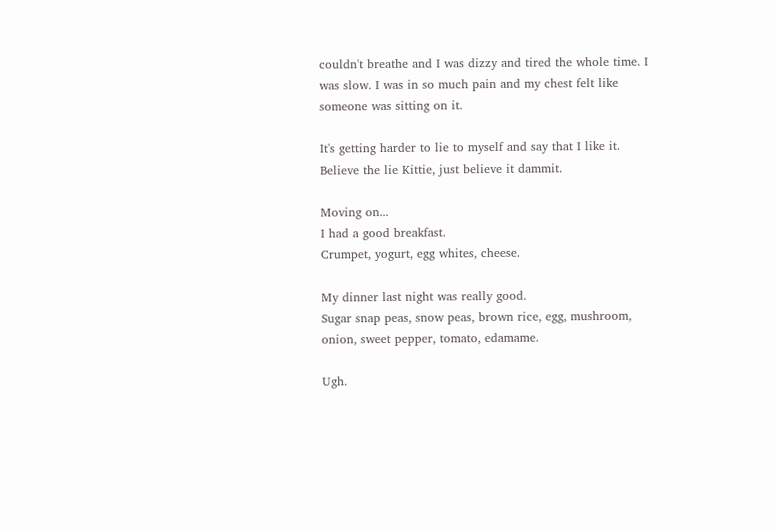couldn't breathe and I was dizzy and tired the whole time. I was slow. I was in so much pain and my chest felt like someone was sitting on it.

It's getting harder to lie to myself and say that I like it. Believe the lie Kittie, just believe it dammit.

Moving on...
I had a good breakfast.
Crumpet, yogurt, egg whites, cheese.

My dinner last night was really good.
Sugar snap peas, snow peas, brown rice, egg, mushroom, onion, sweet pepper, tomato, edamame.

Ugh.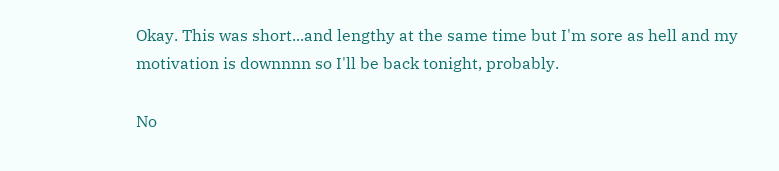Okay. This was short...and lengthy at the same time but I'm sore as hell and my motivation is downnnn so I'll be back tonight, probably.

No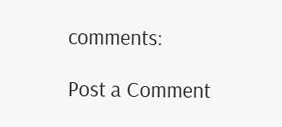comments:

Post a Comment